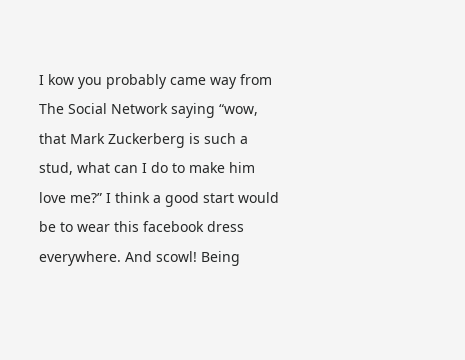I kow you probably came way from The Social Network saying “wow, that Mark Zuckerberg is such a stud, what can I do to make him love me?” I think a good start would be to wear this facebook dress everywhere. And scowl! Being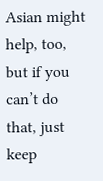Asian might help, too, but if you can’t do that, just keep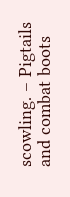scowling. – Pigtails and combat boots